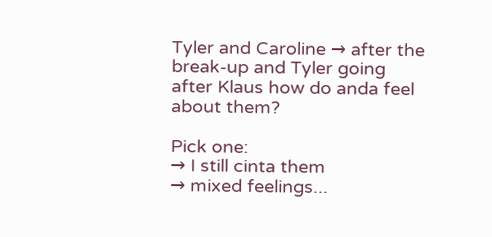Tyler and Caroline → after the break-up and Tyler going after Klaus how do anda feel about them?

Pick one:
→ I still cinta them
→ mixed feelings...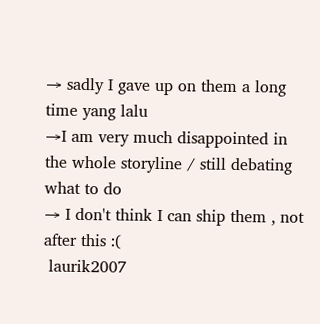→ sadly I gave up on them a long time yang lalu
→I am very much disappointed in the whole storyline / still debating what to do
→ I don't think I can ship them , not after this :(
 laurik2007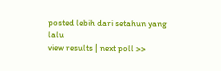posted lebih dari setahun yang lalu
view results | next poll >>